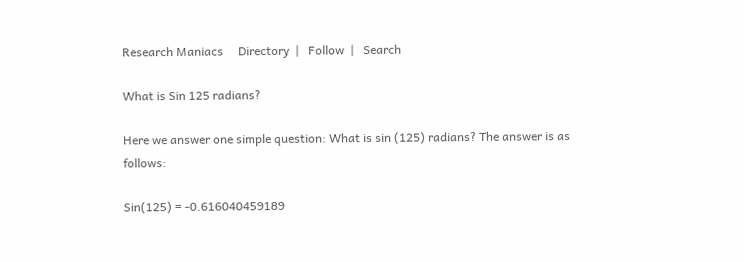Research Maniacs     Directory  |   Follow  |   Search

What is Sin 125 radians?

Here we answer one simple question: What is sin (125) radians? The answer is as follows:

Sin(125) = -0.616040459189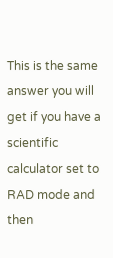This is the same answer you will get if you have a scientific calculator set to RAD mode and then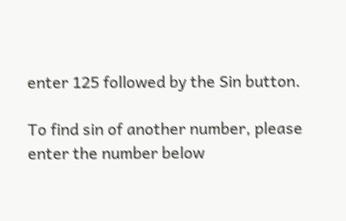enter 125 followed by the Sin button.

To find sin of another number, please enter the number below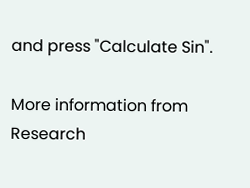and press "Calculate Sin".

More information from Research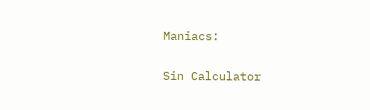Maniacs:

Sin Calculator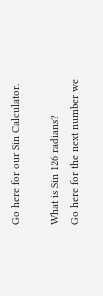Go here for our Sin Calculator.

What is Sin 126 radians?
Go here for the next number we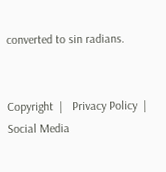converted to sin radians.


Copyright  |   Privacy Policy  |   Social Media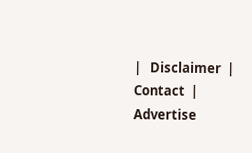|   Disclaimer  |   Contact  |   Advertise